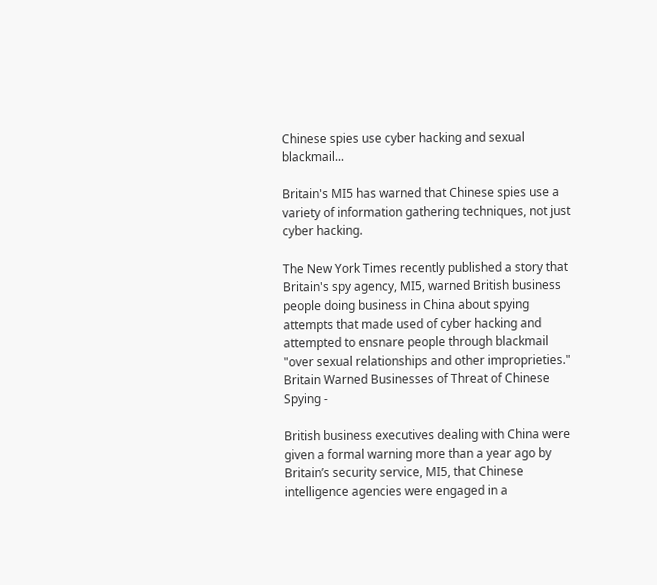Chinese spies use cyber hacking and sexual blackmail...

Britain's MI5 has warned that Chinese spies use a variety of information gathering techniques, not just cyber hacking.

The New York Times recently published a story that Britain's spy agency, MI5, warned British business people doing business in China about spying attempts that made used of cyber hacking and attempted to ensnare people through blackmail "over sexual relationships and other improprieties." Britain Warned Businesses of Threat of Chinese Spying -

British business executives dealing with China were given a formal warning more than a year ago by Britain’s security service, MI5, that Chinese intelligence agencies were engaged in a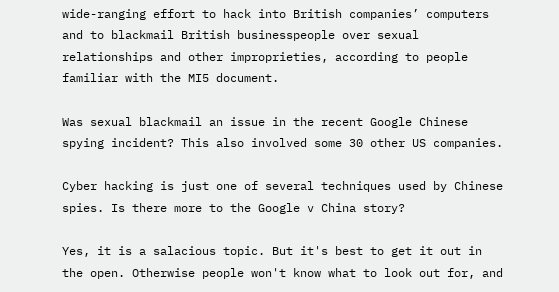wide-ranging effort to hack into British companies’ computers and to blackmail British businesspeople over sexual relationships and other improprieties, according to people familiar with the MI5 document.

Was sexual blackmail an issue in the recent Google Chinese spying incident? This also involved some 30 other US companies.

Cyber hacking is just one of several techniques used by Chinese spies. Is there more to the Google v China story?

Yes, it is a salacious topic. But it's best to get it out in the open. Otherwise people won't know what to look out for, and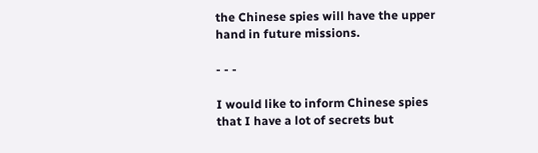the Chinese spies will have the upper hand in future missions.

- - -

I would like to inform Chinese spies that I have a lot of secrets but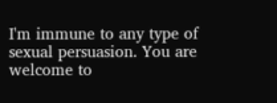I'm immune to any type of sexual persuasion. You are welcome to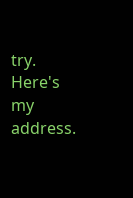try. Here's my address.